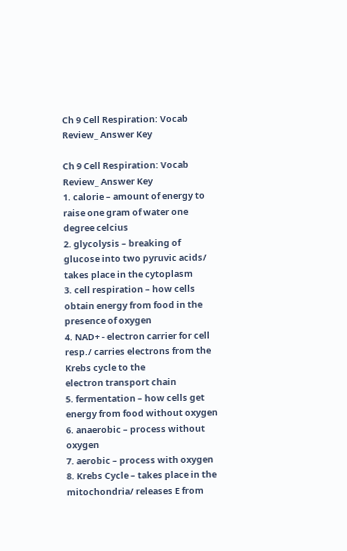Ch 9 Cell Respiration: Vocab Review_ Answer Key

Ch 9 Cell Respiration: Vocab Review_ Answer Key
1. calorie – amount of energy to raise one gram of water one degree celcius
2. glycolysis – breaking of glucose into two pyruvic acids/ takes place in the cytoplasm
3. cell respiration – how cells obtain energy from food in the presence of oxygen
4. NAD+ - electron carrier for cell resp./ carries electrons from the Krebs cycle to the
electron transport chain
5. fermentation – how cells get energy from food without oxygen
6. anaerobic – process without oxygen
7. aerobic – process with oxygen
8. Krebs Cycle – takes place in the mitochondria/ releases E from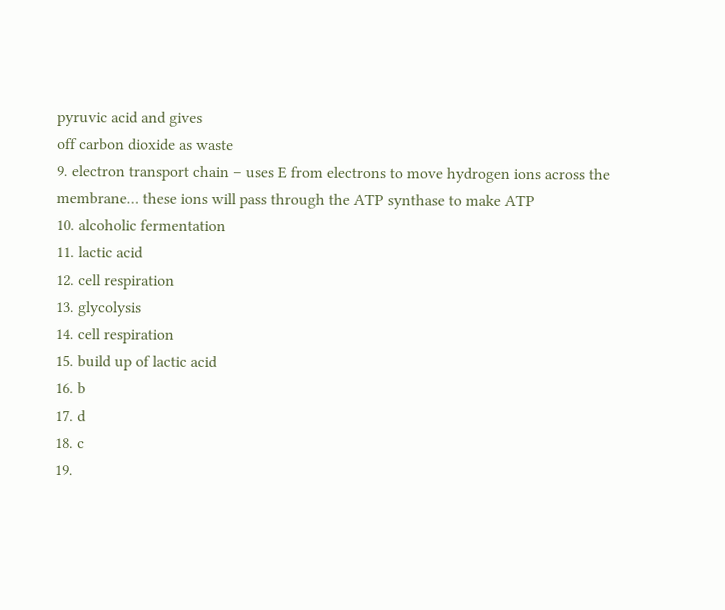pyruvic acid and gives
off carbon dioxide as waste
9. electron transport chain – uses E from electrons to move hydrogen ions across the
membrane… these ions will pass through the ATP synthase to make ATP
10. alcoholic fermentation
11. lactic acid
12. cell respiration
13. glycolysis
14. cell respiration
15. build up of lactic acid
16. b
17. d
18. c
19.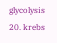glycolysis
20. krebs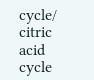cycle/ citric acid cycle